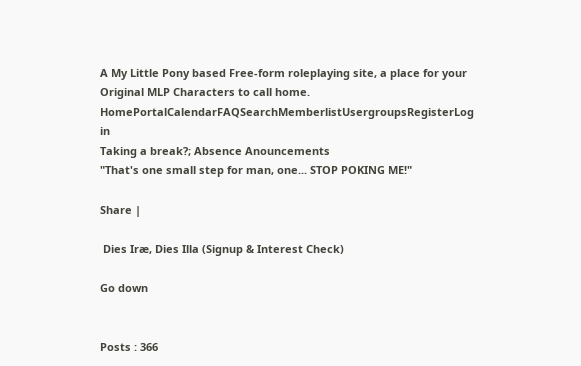A My Little Pony based Free-form roleplaying site, a place for your Original MLP Characters to call home.
HomePortalCalendarFAQSearchMemberlistUsergroupsRegisterLog in
Taking a break?; Absence Anouncements
"That's one small step for man, one... STOP POKING ME!"

Share |

 Dies Iræ, Dies Illa (Signup & Interest Check)

Go down


Posts : 366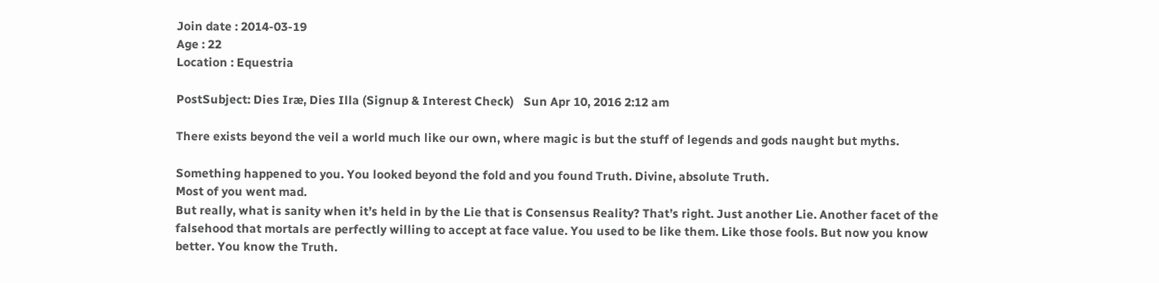Join date : 2014-03-19
Age : 22
Location : Equestria

PostSubject: Dies Iræ, Dies Illa (Signup & Interest Check)   Sun Apr 10, 2016 2:12 am

There exists beyond the veil a world much like our own, where magic is but the stuff of legends and gods naught but myths.

Something happened to you. You looked beyond the fold and you found Truth. Divine, absolute Truth.
Most of you went mad.
But really, what is sanity when it’s held in by the Lie that is Consensus Reality? That’s right. Just another Lie. Another facet of the falsehood that mortals are perfectly willing to accept at face value. You used to be like them. Like those fools. But now you know better. You know the Truth.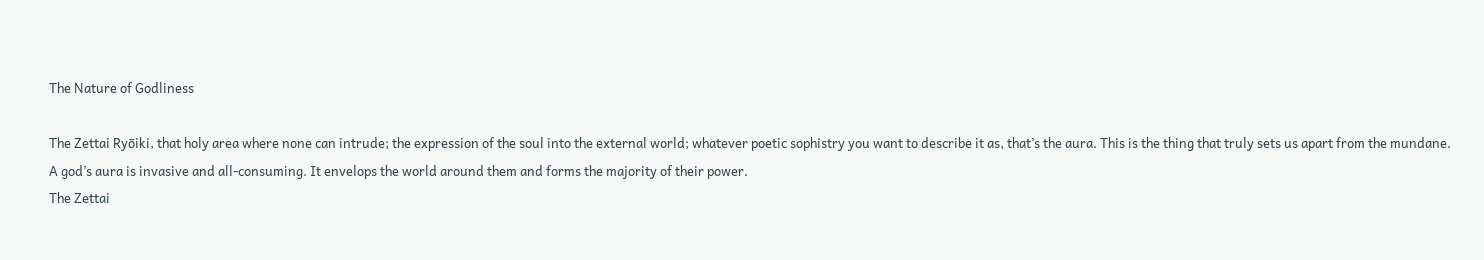The Nature of Godliness

The Zettai Ryōiki, that holy area where none can intrude; the expression of the soul into the external world; whatever poetic sophistry you want to describe it as, that’s the aura. This is the thing that truly sets us apart from the mundane. A god’s aura is invasive and all-consuming. It envelops the world around them and forms the majority of their power.
The Zettai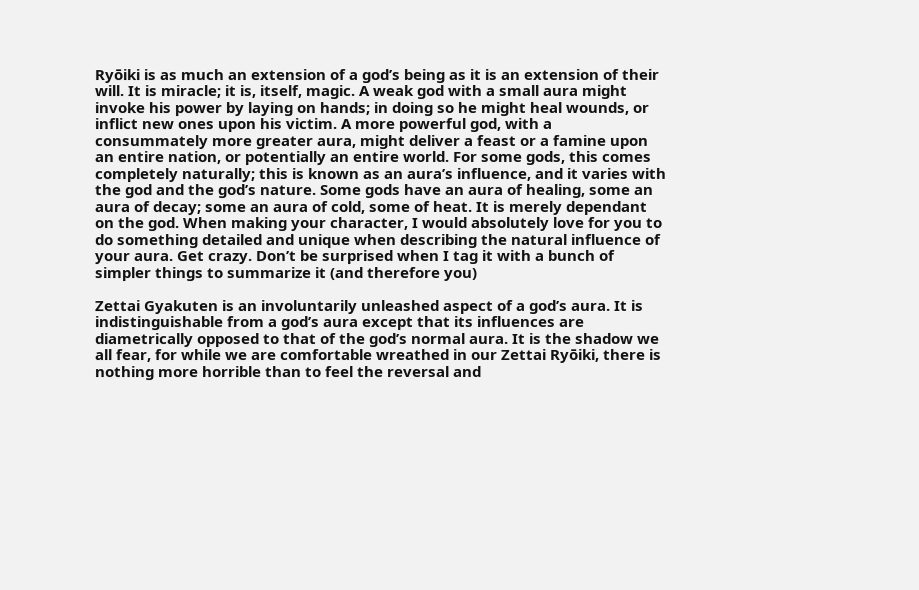Ryōiki is as much an extension of a god’s being as it is an extension of their will. It is miracle; it is, itself, magic. A weak god with a small aura might invoke his power by laying on hands; in doing so he might heal wounds, or inflict new ones upon his victim. A more powerful god, with a consummately more greater aura, might deliver a feast or a famine upon an entire nation, or potentially an entire world. For some gods, this comes completely naturally; this is known as an aura’s influence, and it varies with the god and the god’s nature. Some gods have an aura of healing, some an aura of decay; some an aura of cold, some of heat. It is merely dependant on the god. When making your character, I would absolutely love for you to do something detailed and unique when describing the natural influence of your aura. Get crazy. Don’t be surprised when I tag it with a bunch of simpler things to summarize it (and therefore you)

Zettai Gyakuten is an involuntarily unleashed aspect of a god’s aura. It is indistinguishable from a god’s aura except that its influences are diametrically opposed to that of the god’s normal aura. It is the shadow we all fear, for while we are comfortable wreathed in our Zettai Ryōiki, there is nothing more horrible than to feel the reversal and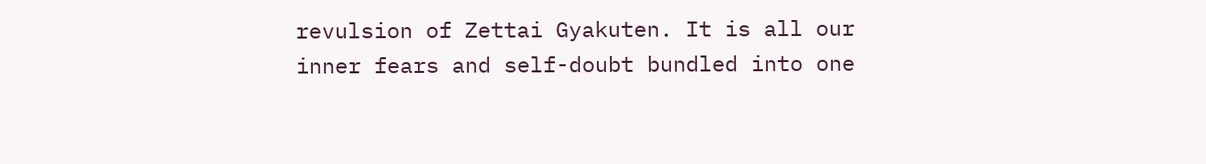revulsion of Zettai Gyakuten. It is all our inner fears and self-doubt bundled into one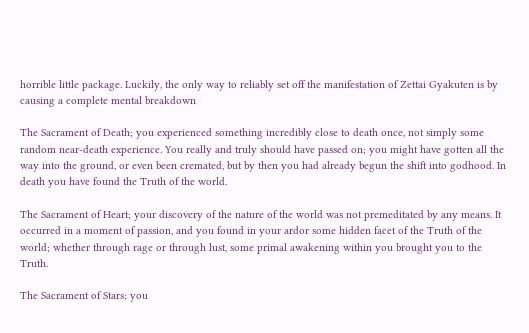horrible little package. Luckily, the only way to reliably set off the manifestation of Zettai Gyakuten is by causing a complete mental breakdown

The Sacrament of Death; you experienced something incredibly close to death once, not simply some random near-death experience. You really and truly should have passed on; you might have gotten all the way into the ground, or even been cremated, but by then you had already begun the shift into godhood. In death you have found the Truth of the world.

The Sacrament of Heart; your discovery of the nature of the world was not premeditated by any means. It occurred in a moment of passion, and you found in your ardor some hidden facet of the Truth of the world; whether through rage or through lust, some primal awakening within you brought you to the Truth.

The Sacrament of Stars; you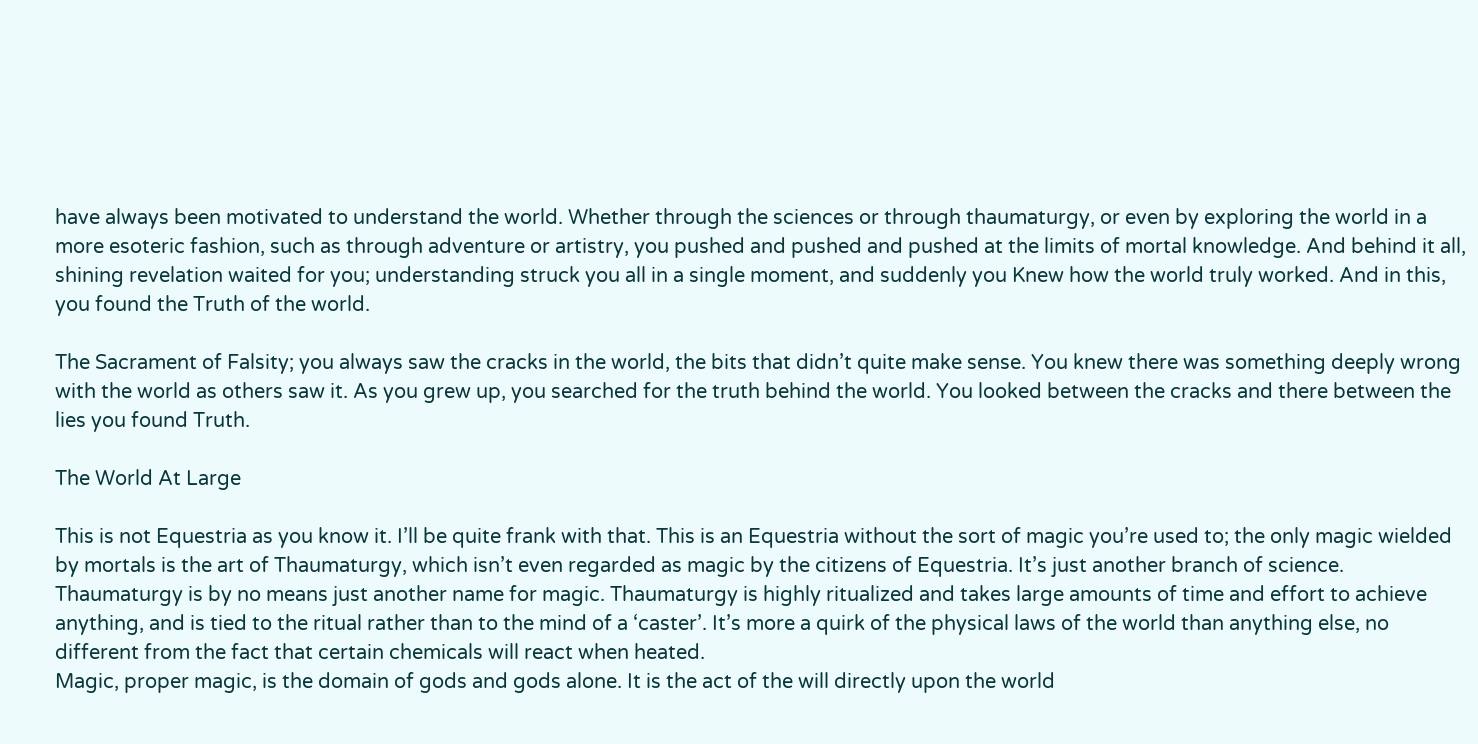have always been motivated to understand the world. Whether through the sciences or through thaumaturgy, or even by exploring the world in a more esoteric fashion, such as through adventure or artistry, you pushed and pushed and pushed at the limits of mortal knowledge. And behind it all, shining revelation waited for you; understanding struck you all in a single moment, and suddenly you Knew how the world truly worked. And in this, you found the Truth of the world.

The Sacrament of Falsity; you always saw the cracks in the world, the bits that didn’t quite make sense. You knew there was something deeply wrong with the world as others saw it. As you grew up, you searched for the truth behind the world. You looked between the cracks and there between the lies you found Truth.

The World At Large

This is not Equestria as you know it. I’ll be quite frank with that. This is an Equestria without the sort of magic you’re used to; the only magic wielded by mortals is the art of Thaumaturgy, which isn’t even regarded as magic by the citizens of Equestria. It’s just another branch of science.
Thaumaturgy is by no means just another name for magic. Thaumaturgy is highly ritualized and takes large amounts of time and effort to achieve anything, and is tied to the ritual rather than to the mind of a ‘caster’. It’s more a quirk of the physical laws of the world than anything else, no different from the fact that certain chemicals will react when heated.
Magic, proper magic, is the domain of gods and gods alone. It is the act of the will directly upon the world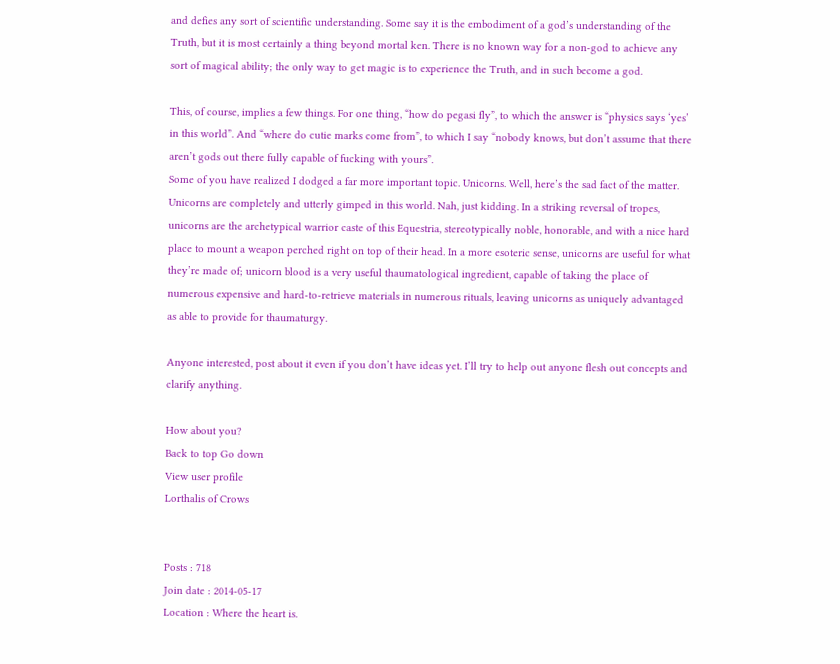and defies any sort of scientific understanding. Some say it is the embodiment of a god’s understanding of the Truth, but it is most certainly a thing beyond mortal ken. There is no known way for a non-god to achieve any sort of magical ability; the only way to get magic is to experience the Truth, and in such become a god.

This, of course, implies a few things. For one thing, “how do pegasi fly”, to which the answer is “physics says ‘yes’ in this world”. And “where do cutie marks come from”, to which I say “nobody knows, but don’t assume that there aren’t gods out there fully capable of fucking with yours”.
Some of you have realized I dodged a far more important topic. Unicorns. Well, here’s the sad fact of the matter. Unicorns are completely and utterly gimped in this world. Nah, just kidding. In a striking reversal of tropes, unicorns are the archetypical warrior caste of this Equestria, stereotypically noble, honorable, and with a nice hard place to mount a weapon perched right on top of their head. In a more esoteric sense, unicorns are useful for what they’re made of; unicorn blood is a very useful thaumatological ingredient, capable of taking the place of numerous expensive and hard-to-retrieve materials in numerous rituals, leaving unicorns as uniquely advantaged as able to provide for thaumaturgy.

Anyone interested, post about it even if you don’t have ideas yet. I’ll try to help out anyone flesh out concepts and clarify anything.

How about you?
Back to top Go down
View user profile
Lorthalis of Crows


Posts : 718
Join date : 2014-05-17
Location : Where the heart is.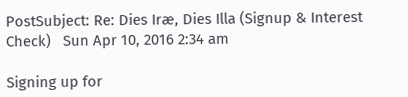PostSubject: Re: Dies Iræ, Dies Illa (Signup & Interest Check)   Sun Apr 10, 2016 2:34 am

Signing up for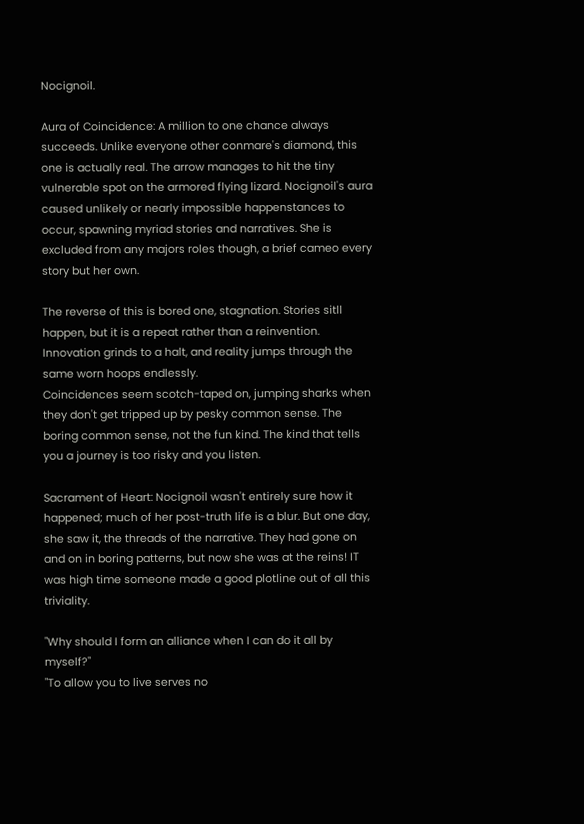Nocignoil.

Aura of Coincidence: A million to one chance always succeeds. Unlike everyone other conmare's diamond, this one is actually real. The arrow manages to hit the tiny vulnerable spot on the armored flying lizard. Nocignoil's aura caused unlikely or nearly impossible happenstances to occur, spawning myriad stories and narratives. She is excluded from any majors roles though, a brief cameo every story but her own.

The reverse of this is bored one, stagnation. Stories sitll happen, but it is a repeat rather than a reinvention. Innovation grinds to a halt, and reality jumps through the same worn hoops endlessly.
Coincidences seem scotch-taped on, jumping sharks when they don't get tripped up by pesky common sense. The boring common sense, not the fun kind. The kind that tells you a journey is too risky and you listen.

Sacrament of Heart: Nocignoil wasn't entirely sure how it happened; much of her post-truth life is a blur. But one day, she saw it, the threads of the narrative. They had gone on and on in boring patterns, but now she was at the reins! IT was high time someone made a good plotline out of all this triviality.

"Why should I form an alliance when I can do it all by myself?"
"To allow you to live serves no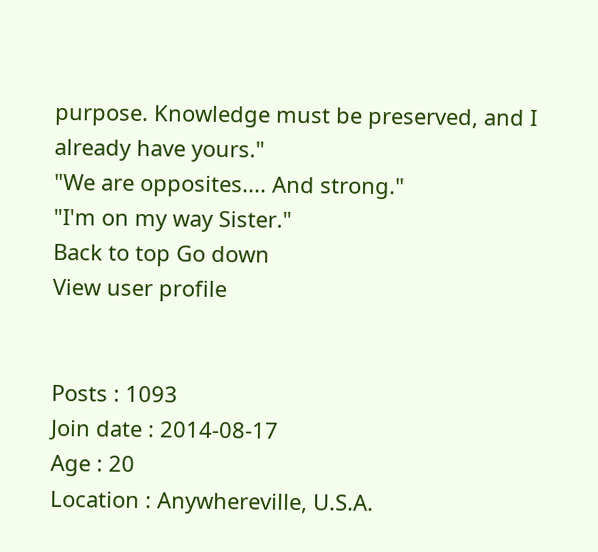purpose. Knowledge must be preserved, and I already have yours."
"We are opposites.... And strong."
"I'm on my way Sister."
Back to top Go down
View user profile


Posts : 1093
Join date : 2014-08-17
Age : 20
Location : Anywhereville, U.S.A.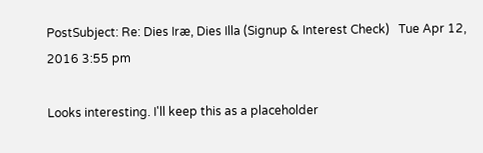PostSubject: Re: Dies Iræ, Dies Illa (Signup & Interest Check)   Tue Apr 12, 2016 3:55 pm

Looks interesting. I'll keep this as a placeholder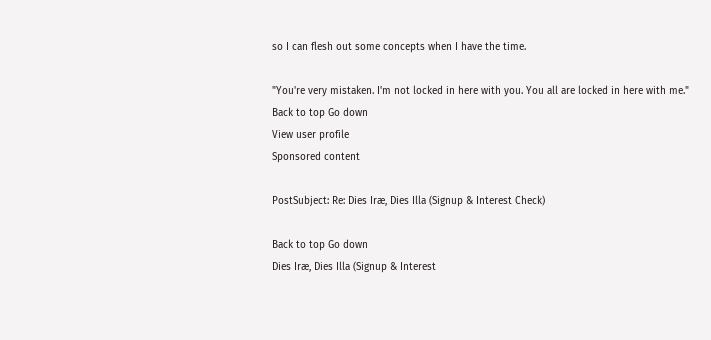so I can flesh out some concepts when I have the time.

"You're very mistaken. I'm not locked in here with you. You all are locked in here with me."
Back to top Go down
View user profile
Sponsored content

PostSubject: Re: Dies Iræ, Dies Illa (Signup & Interest Check)

Back to top Go down
Dies Iræ, Dies Illa (Signup & Interest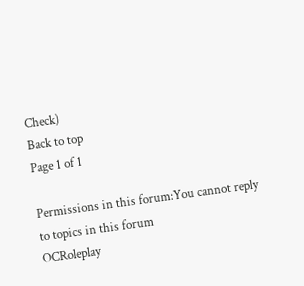Check)
Back to top
Page 1 of 1

Permissions in this forum:You cannot reply to topics in this forum
OCRoleplay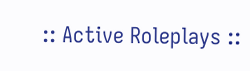:: Active Roleplays ::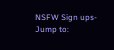NSFW Sign ups-
Jump to: